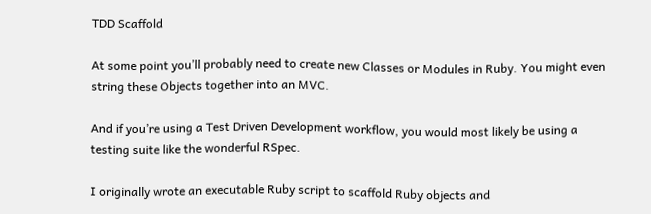TDD Scaffold

At some point you’ll probably need to create new Classes or Modules in Ruby. You might even string these Objects together into an MVC.

And if you’re using a Test Driven Development workflow, you would most likely be using a testing suite like the wonderful RSpec.

I originally wrote an executable Ruby script to scaffold Ruby objects and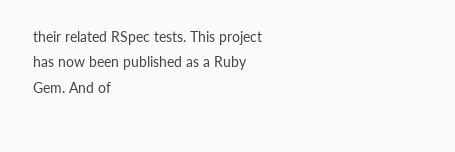their related RSpec tests. This project has now been published as a Ruby Gem. And of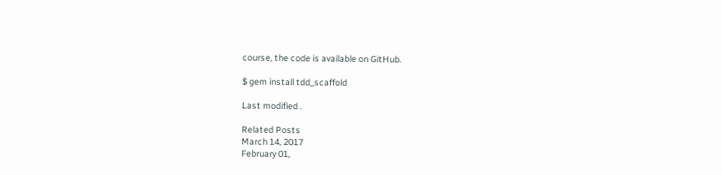course, the code is available on GitHub.

$ gem install tdd_scaffold

Last modified .

Related Posts
March 14, 2017
February 01,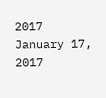2017
January 17, 2017